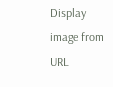Display image from URL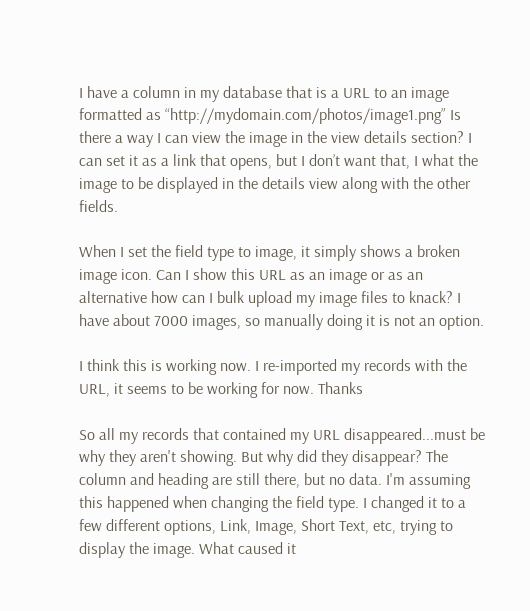I have a column in my database that is a URL to an image formatted as “http://mydomain.com/photos/image1.png” Is there a way I can view the image in the view details section? I can set it as a link that opens, but I don’t want that, I what the image to be displayed in the details view along with the other fields.

When I set the field type to image, it simply shows a broken image icon. Can I show this URL as an image or as an alternative how can I bulk upload my image files to knack? I have about 7000 images, so manually doing it is not an option.

I think this is working now. I re-imported my records with the URL, it seems to be working for now. Thanks

So all my records that contained my URL disappeared...must be why they aren't showing. But why did they disappear? The column and heading are still there, but no data. I'm assuming this happened when changing the field type. I changed it to a few different options, Link, Image, Short Text, etc, trying to display the image. What caused it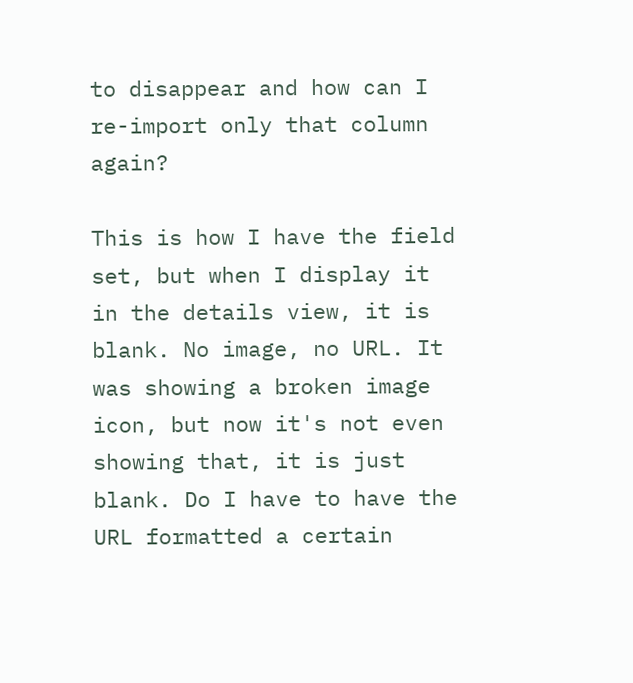to disappear and how can I re-import only that column again?

This is how I have the field set, but when I display it in the details view, it is blank. No image, no URL. It was showing a broken image icon, but now it's not even showing that, it is just blank. Do I have to have the URL formatted a certain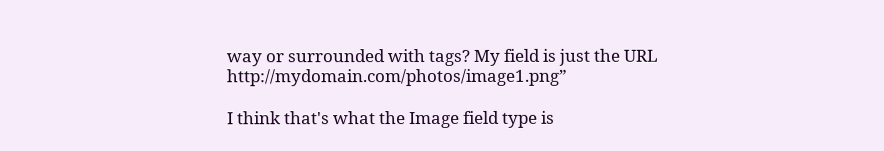way or surrounded with tags? My field is just the URL http://mydomain.com/photos/image1.png”

I think that's what the Image field type is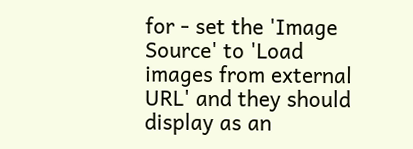for - set the 'Image Source' to 'Load images from external URL' and they should display as an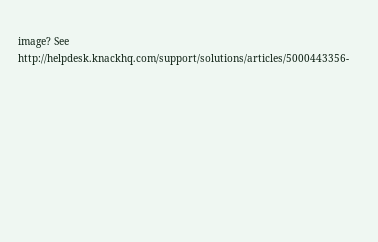image? See http://helpdesk.knackhq.com/support/solutions/articles/5000443356-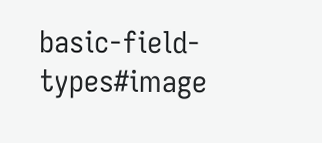basic-field-types#image